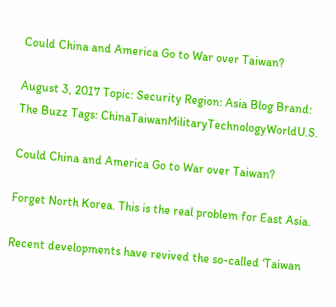Could China and America Go to War over Taiwan?

August 3, 2017 Topic: Security Region: Asia Blog Brand: The Buzz Tags: ChinaTaiwanMilitaryTechnologyWorldU.S.

Could China and America Go to War over Taiwan?

Forget North Korea. This is the real problem for East Asia.

Recent developments have revived the so-called ‘Taiwan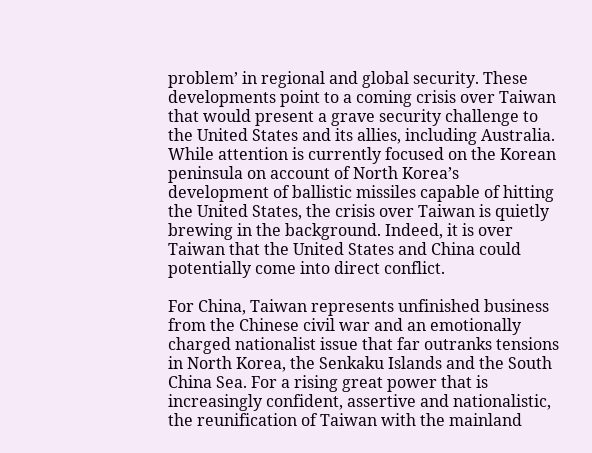problem’ in regional and global security. These developments point to a coming crisis over Taiwan that would present a grave security challenge to the United States and its allies, including Australia. While attention is currently focused on the Korean peninsula on account of North Korea’s development of ballistic missiles capable of hitting the United States, the crisis over Taiwan is quietly brewing in the background. Indeed, it is over Taiwan that the United States and China could potentially come into direct conflict.

For China, Taiwan represents unfinished business from the Chinese civil war and an emotionally charged nationalist issue that far outranks tensions in North Korea, the Senkaku Islands and the South China Sea. For a rising great power that is increasingly confident, assertive and nationalistic, the reunification of Taiwan with the mainland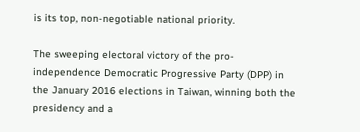is its top, non-negotiable national priority.

The sweeping electoral victory of the pro-independence Democratic Progressive Party (DPP) in the January 2016 elections in Taiwan, winning both the presidency and a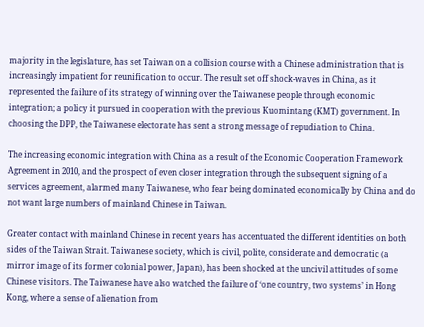majority in the legislature, has set Taiwan on a collision course with a Chinese administration that is increasingly impatient for reunification to occur. The result set off shock-waves in China, as it represented the failure of its strategy of winning over the Taiwanese people through economic integration; a policy it pursued in cooperation with the previous Kuomintang (KMT) government. In choosing the DPP, the Taiwanese electorate has sent a strong message of repudiation to China.

The increasing economic integration with China as a result of the Economic Cooperation Framework Agreement in 2010, and the prospect of even closer integration through the subsequent signing of a services agreement, alarmed many Taiwanese, who fear being dominated economically by China and do not want large numbers of mainland Chinese in Taiwan.

Greater contact with mainland Chinese in recent years has accentuated the different identities on both sides of the Taiwan Strait. Taiwanese society, which is civil, polite, considerate and democratic (a mirror image of its former colonial power, Japan), has been shocked at the uncivil attitudes of some Chinese visitors. The Taiwanese have also watched the failure of ‘one country, two systems’ in Hong Kong, where a sense of alienation from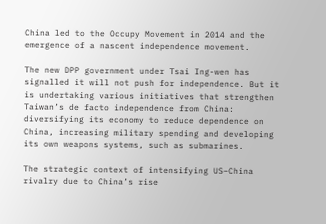China led to the Occupy Movement in 2014 and the emergence of a nascent independence movement.

The new DPP government under Tsai Ing-wen has signalled it will not push for independence. But it is undertaking various initiatives that strengthen Taiwan’s de facto independence from China: diversifying its economy to reduce dependence on China, increasing military spending and developing its own weapons systems, such as submarines.

The strategic context of intensifying US–China rivalry due to China’s rise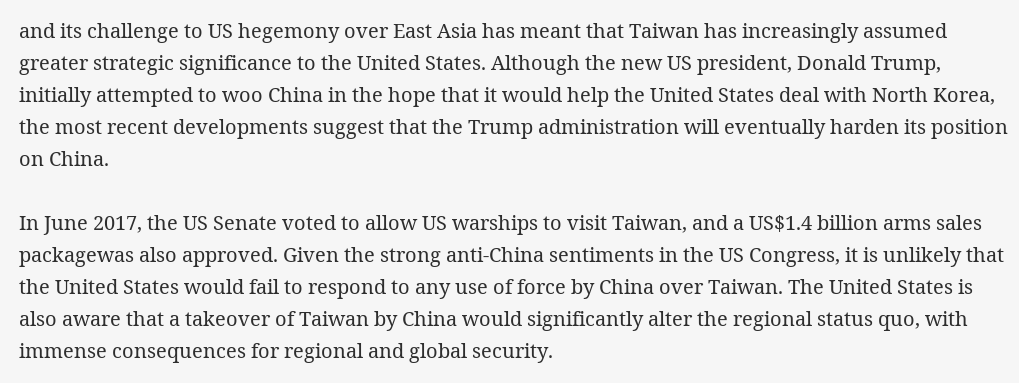and its challenge to US hegemony over East Asia has meant that Taiwan has increasingly assumed greater strategic significance to the United States. Although the new US president, Donald Trump, initially attempted to woo China in the hope that it would help the United States deal with North Korea, the most recent developments suggest that the Trump administration will eventually harden its position on China.

In June 2017, the US Senate voted to allow US warships to visit Taiwan, and a US$1.4 billion arms sales packagewas also approved. Given the strong anti-China sentiments in the US Congress, it is unlikely that the United States would fail to respond to any use of force by China over Taiwan. The United States is also aware that a takeover of Taiwan by China would significantly alter the regional status quo, with immense consequences for regional and global security.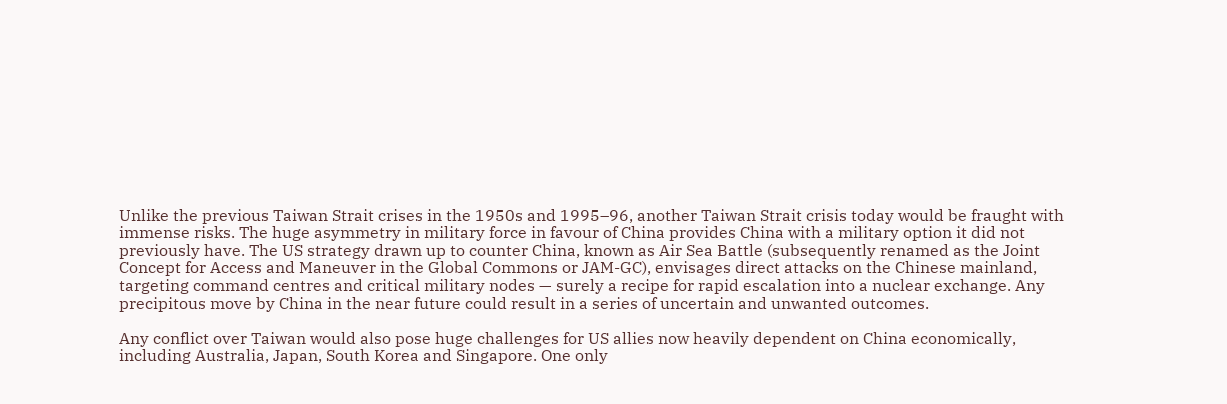Unlike the previous Taiwan Strait crises in the 1950s and 1995–96, another Taiwan Strait crisis today would be fraught with immense risks. The huge asymmetry in military force in favour of China provides China with a military option it did not previously have. The US strategy drawn up to counter China, known as Air Sea Battle (subsequently renamed as the Joint Concept for Access and Maneuver in the Global Commons or JAM-GC), envisages direct attacks on the Chinese mainland, targeting command centres and critical military nodes — surely a recipe for rapid escalation into a nuclear exchange. Any precipitous move by China in the near future could result in a series of uncertain and unwanted outcomes.

Any conflict over Taiwan would also pose huge challenges for US allies now heavily dependent on China economically, including Australia, Japan, South Korea and Singapore. One only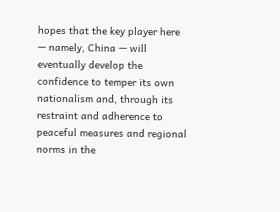hopes that the key player here — namely, China — will eventually develop the confidence to temper its own nationalism and, through its restraint and adherence to peaceful measures and regional norms in the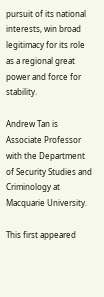pursuit of its national interests, win broad legitimacy for its role as a regional great power and force for stability.

Andrew Tan is Associate Professor with the Department of Security Studies and Criminology at Macquarie University.

This first appeared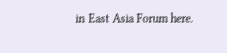in East Asia Forum here.